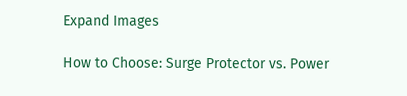Expand Images

How to Choose: Surge Protector vs. Power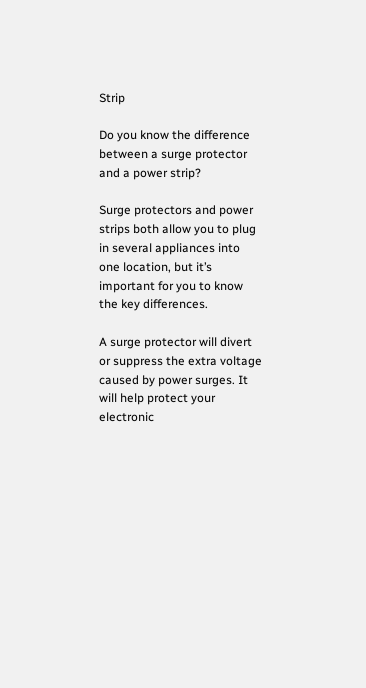Strip

Do you know the difference between a surge protector and a power strip?

Surge protectors and power strips both allow you to plug in several appliances into one location, but it’s important for you to know the key differences.

A surge protector will divert or suppress the extra voltage caused by power surges. It will help protect your electronic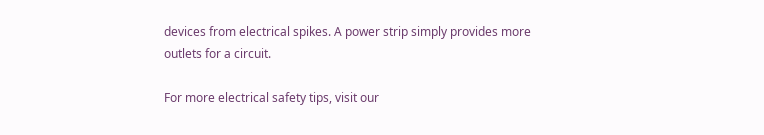devices from electrical spikes. A power strip simply provides more outlets for a circuit.

For more electrical safety tips, visit our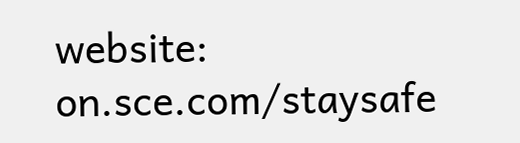website: on.sce.com/staysafe